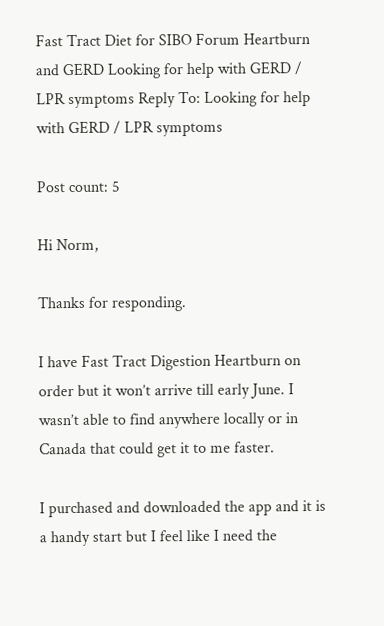Fast Tract Diet for SIBO Forum Heartburn and GERD Looking for help with GERD / LPR symptoms Reply To: Looking for help with GERD / LPR symptoms

Post count: 5

Hi Norm,

Thanks for responding.

I have Fast Tract Digestion Heartburn on order but it won’t arrive till early June. I wasn’t able to find anywhere locally or in Canada that could get it to me faster.

I purchased and downloaded the app and it is a handy start but I feel like I need the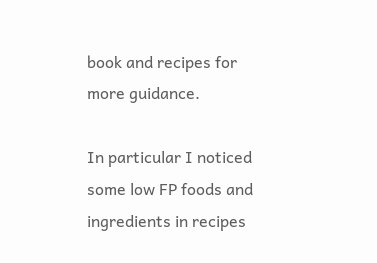book and recipes for more guidance.

In particular I noticed some low FP foods and ingredients in recipes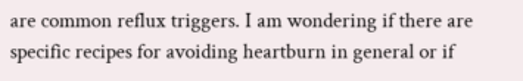are common reflux triggers. I am wondering if there are specific recipes for avoiding heartburn in general or if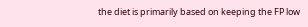the diet is primarily based on keeping the FP low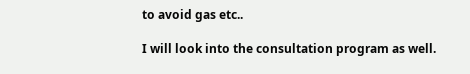to avoid gas etc..

I will look into the consultation program as well.